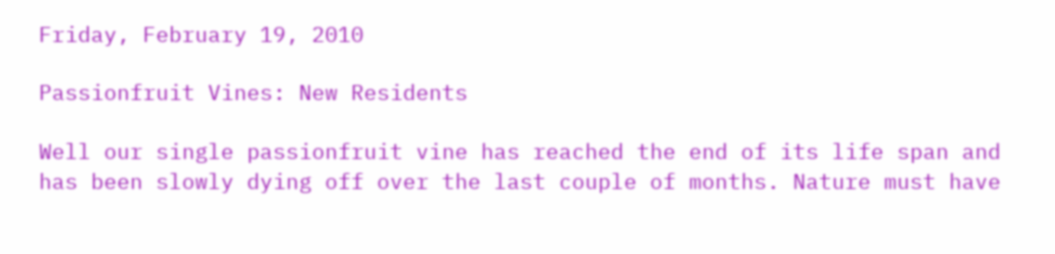Friday, February 19, 2010

Passionfruit Vines: New Residents

Well our single passionfruit vine has reached the end of its life span and has been slowly dying off over the last couple of months. Nature must have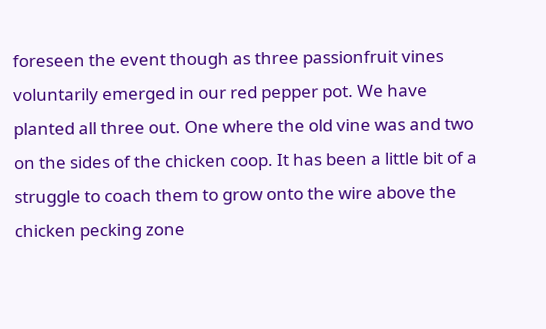foreseen the event though as three passionfruit vines voluntarily emerged in our red pepper pot. We have planted all three out. One where the old vine was and two on the sides of the chicken coop. It has been a little bit of a struggle to coach them to grow onto the wire above the chicken pecking zone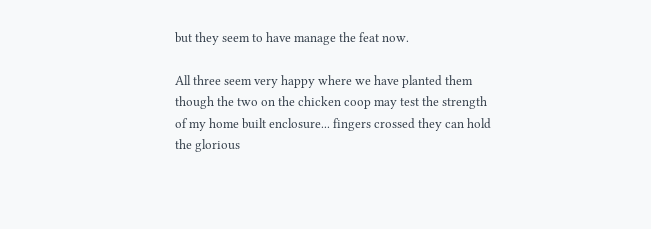but they seem to have manage the feat now.

All three seem very happy where we have planted them though the two on the chicken coop may test the strength of my home built enclosure... fingers crossed they can hold the glorious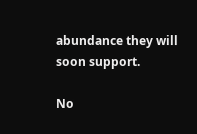abundance they will soon support.

No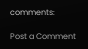comments:

Post a Comment